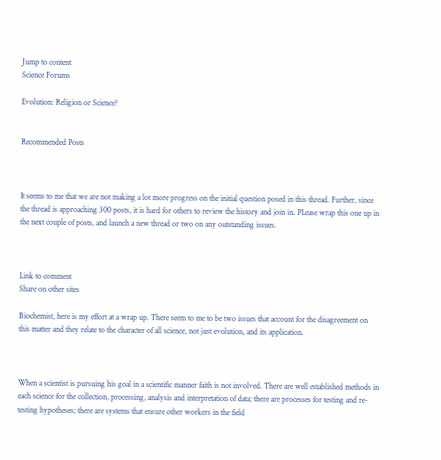Jump to content
Science Forums

Evolution: Religion or Science?


Recommended Posts



It seems to me that we are not making a lot more progress on the initial question posed in this thread. Further, since the thread is approaching 300 posts, it is hard for others to review the history and join in. PLease wrap this one up in the next couple of posts, and launch a new thread or two on any outstanding issues.



Link to comment
Share on other sites

Biochemist, here is my effort at a wrap up. There seem to me to be two issues that account for the disagreement on this matter and they relate to the character of all science, not just evolution, and its application.



When a scientist is pursuing his goal in a scientific manner faith is not involved. There are well established methods in each science for the collection, processing, analysis and interpretation of data; there are processes for testing and re-testing hypotheses; there are systems that ensure other workers in the field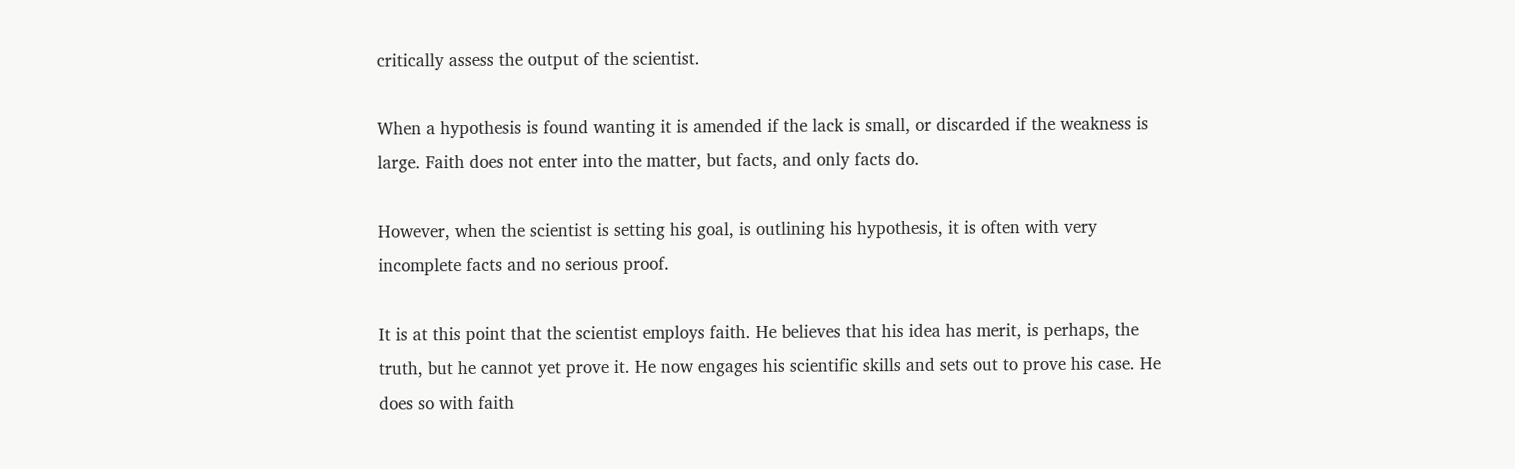critically assess the output of the scientist.

When a hypothesis is found wanting it is amended if the lack is small, or discarded if the weakness is large. Faith does not enter into the matter, but facts, and only facts do.

However, when the scientist is setting his goal, is outlining his hypothesis, it is often with very incomplete facts and no serious proof.

It is at this point that the scientist employs faith. He believes that his idea has merit, is perhaps, the truth, but he cannot yet prove it. He now engages his scientific skills and sets out to prove his case. He does so with faith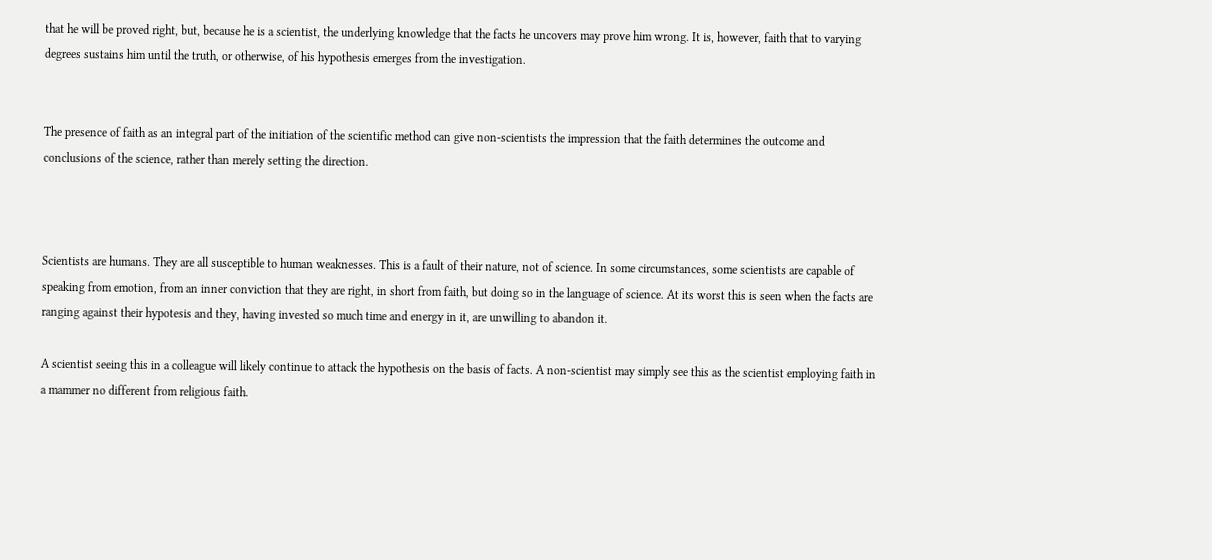that he will be proved right, but, because he is a scientist, the underlying knowledge that the facts he uncovers may prove him wrong. It is, however, faith that to varying degrees sustains him until the truth, or otherwise, of his hypothesis emerges from the investigation.


The presence of faith as an integral part of the initiation of the scientific method can give non-scientists the impression that the faith determines the outcome and conclusions of the science, rather than merely setting the direction.



Scientists are humans. They are all susceptible to human weaknesses. This is a fault of their nature, not of science. In some circumstances, some scientists are capable of speaking from emotion, from an inner conviction that they are right, in short from faith, but doing so in the language of science. At its worst this is seen when the facts are ranging against their hypotesis and they, having invested so much time and energy in it, are unwilling to abandon it.

A scientist seeing this in a colleague will likely continue to attack the hypothesis on the basis of facts. A non-scientist may simply see this as the scientist employing faith in a mammer no different from religious faith.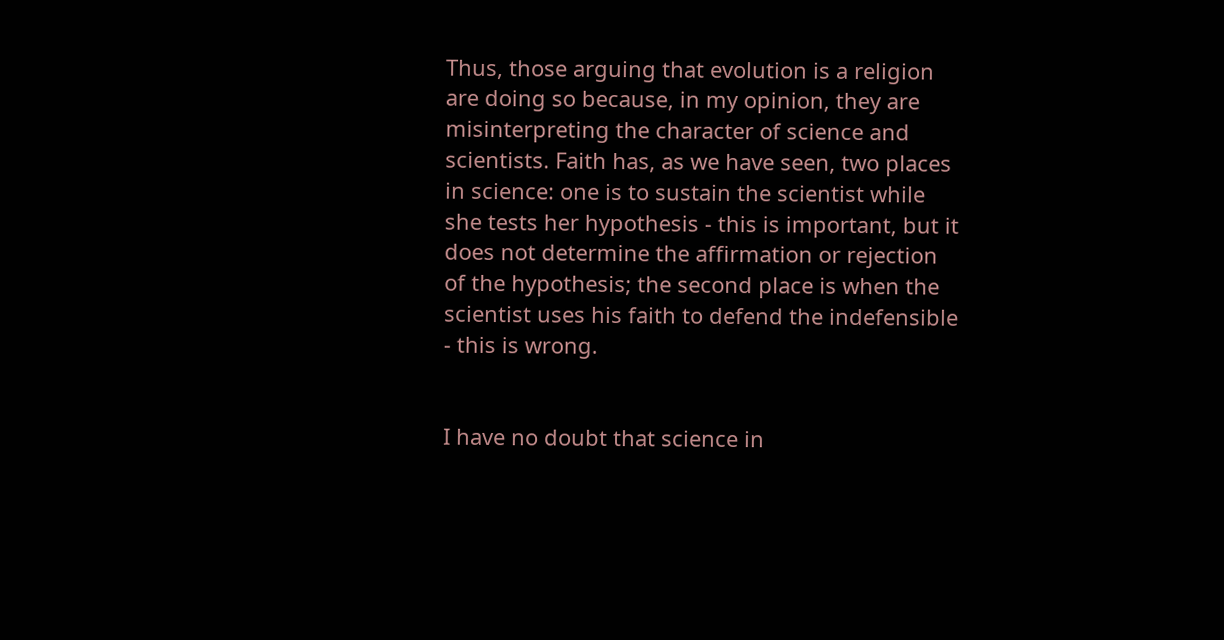Thus, those arguing that evolution is a religion are doing so because, in my opinion, they are misinterpreting the character of science and scientists. Faith has, as we have seen, two places in science: one is to sustain the scientist while she tests her hypothesis - this is important, but it does not determine the affirmation or rejection of the hypothesis; the second place is when the scientist uses his faith to defend the indefensible - this is wrong.


I have no doubt that science in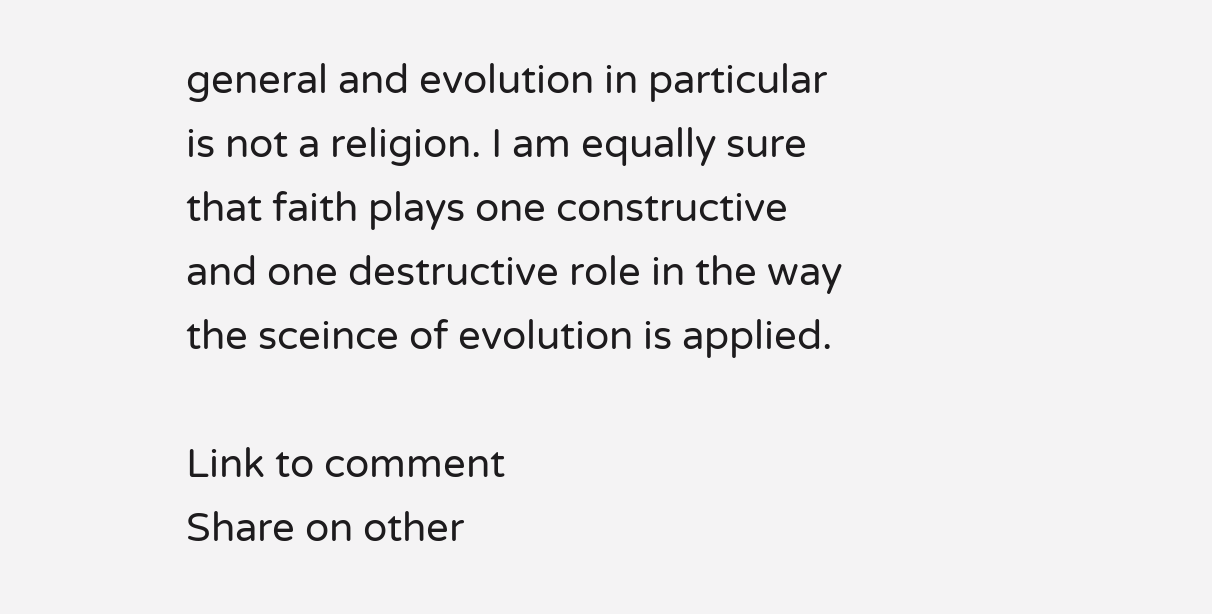general and evolution in particular is not a religion. I am equally sure that faith plays one constructive and one destructive role in the way the sceince of evolution is applied.

Link to comment
Share on other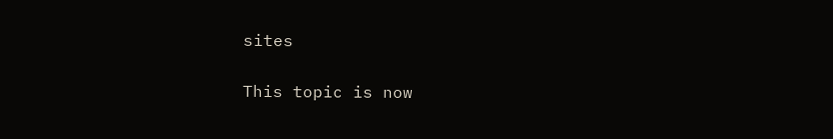sites

This topic is now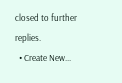closed to further replies.
  • Create New...